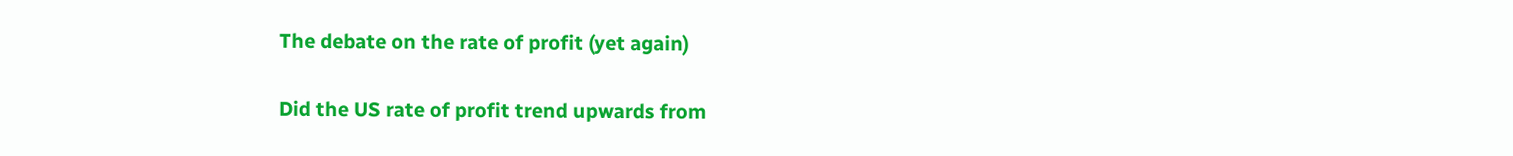The debate on the rate of profit (yet again)

Did the US rate of profit trend upwards from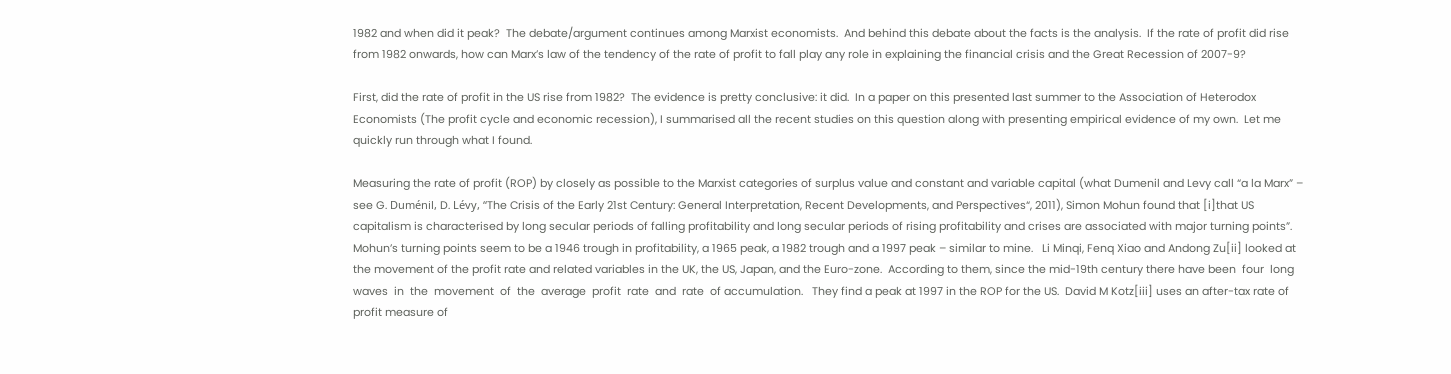1982 and when did it peak?  The debate/argument continues among Marxist economists.  And behind this debate about the facts is the analysis.  If the rate of profit did rise from 1982 onwards, how can Marx’s law of the tendency of the rate of profit to fall play any role in explaining the financial crisis and the Great Recession of 2007-9?

First, did the rate of profit in the US rise from 1982?  The evidence is pretty conclusive: it did.  In a paper on this presented last summer to the Association of Heterodox Economists (The profit cycle and economic recession), I summarised all the recent studies on this question along with presenting empirical evidence of my own.  Let me quickly run through what I found.

Measuring the rate of profit (ROP) by closely as possible to the Marxist categories of surplus value and constant and variable capital (what Dumenil and Levy call “a la Marx” – see G. Duménil, D. Lévy, “The Crisis of the Early 21st Century: General Interpretation, Recent Developments, and Perspectives“, 2011), Simon Mohun found that [i]that US capitalism is characterised by long secular periods of falling profitability and long secular periods of rising profitability and crises are associated with major turning points”.  Mohun’s turning points seem to be a 1946 trough in profitability, a 1965 peak, a 1982 trough and a 1997 peak – similar to mine.   Li Minqi, Fenq Xiao and Andong Zu[ii] looked at the movement of the profit rate and related variables in the UK, the US, Japan, and the Euro-zone.  According to them, since the mid-19th century there have been  four  long  waves  in  the  movement  of  the  average  profit  rate  and  rate  of accumulation.   They find a peak at 1997 in the ROP for the US.  David M Kotz[iii] uses an after-tax rate of profit measure of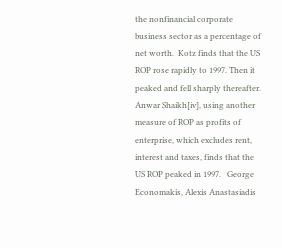the nonfinancial corporate business sector as a percentage of net worth.  Kotz finds that the US ROP rose rapidly to 1997. Then it peaked and fell sharply thereafter.  Anwar Shaikh[iv], using another measure of ROP as profits of enterprise, which excludes rent, interest and taxes, finds that the US ROP peaked in 1997.   George Economakis, Alexis Anastasiadis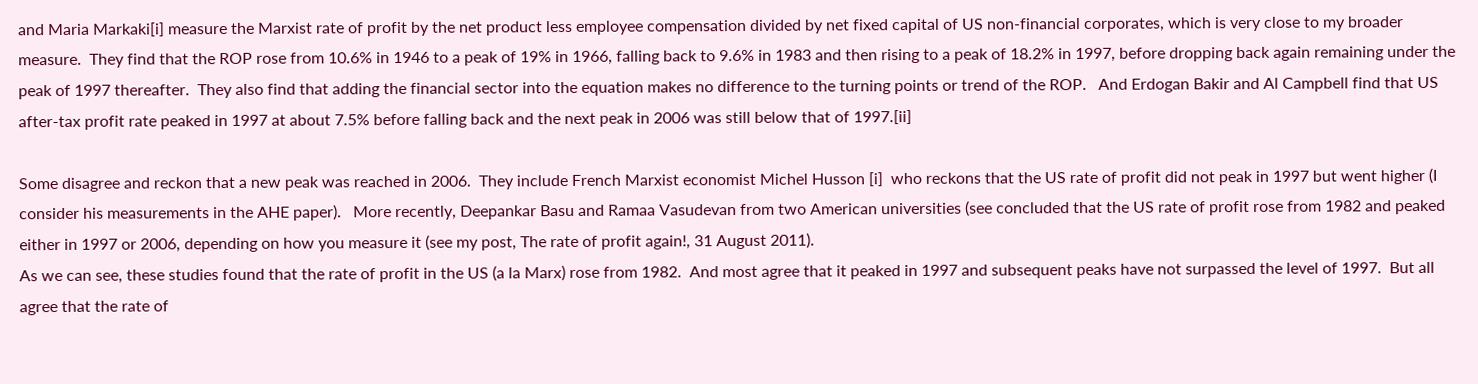and Maria Markaki[i] measure the Marxist rate of profit by the net product less employee compensation divided by net fixed capital of US non-financial corporates, which is very close to my broader measure.  They find that the ROP rose from 10.6% in 1946 to a peak of 19% in 1966, falling back to 9.6% in 1983 and then rising to a peak of 18.2% in 1997, before dropping back again remaining under the peak of 1997 thereafter.  They also find that adding the financial sector into the equation makes no difference to the turning points or trend of the ROP.   And Erdogan Bakir and Al Campbell find that US after-tax profit rate peaked in 1997 at about 7.5% before falling back and the next peak in 2006 was still below that of 1997.[ii]

Some disagree and reckon that a new peak was reached in 2006.  They include French Marxist economist Michel Husson [i]  who reckons that the US rate of profit did not peak in 1997 but went higher (I consider his measurements in the AHE paper).   More recently, Deepankar Basu and Ramaa Vasudevan from two American universities (see concluded that the US rate of profit rose from 1982 and peaked either in 1997 or 2006, depending on how you measure it (see my post, The rate of profit again!, 31 August 2011).
As we can see, these studies found that the rate of profit in the US (a la Marx) rose from 1982.  And most agree that it peaked in 1997 and subsequent peaks have not surpassed the level of 1997.  But all agree that the rate of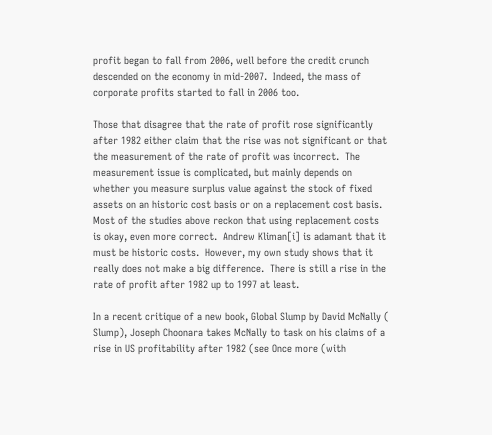profit began to fall from 2006, well before the credit crunch descended on the economy in mid-2007.  Indeed, the mass of corporate profits started to fall in 2006 too.

Those that disagree that the rate of profit rose significantly after 1982 either claim that the rise was not significant or that the measurement of the rate of profit was incorrect.  The measurement issue is complicated, but mainly depends on whether you measure surplus value against the stock of fixed assets on an historic cost basis or on a replacement cost basis.  Most of the studies above reckon that using replacement costs is okay, even more correct.  Andrew Kliman[i] is adamant that it must be historic costs.  However, my own study shows that it really does not make a big difference.  There is still a rise in the rate of profit after 1982 up to 1997 at least.

In a recent critique of a new book, Global Slump by David McNally ( Slump), Joseph Choonara takes McNally to task on his claims of a rise in US profitability after 1982 (see Once more (with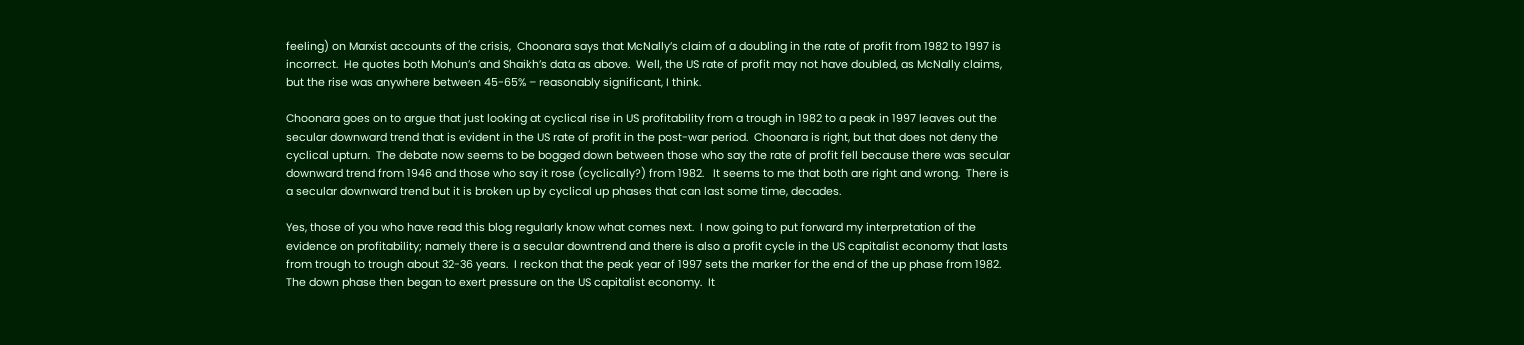feeling) on Marxist accounts of the crisis,  Choonara says that McNally’s claim of a doubling in the rate of profit from 1982 to 1997 is incorrect.  He quotes both Mohun’s and Shaikh’s data as above.  Well, the US rate of profit may not have doubled, as McNally claims, but the rise was anywhere between 45-65% – reasonably significant, I think.

Choonara goes on to argue that just looking at cyclical rise in US profitability from a trough in 1982 to a peak in 1997 leaves out the secular downward trend that is evident in the US rate of profit in the post-war period.  Choonara is right, but that does not deny the cyclical upturn.  The debate now seems to be bogged down between those who say the rate of profit fell because there was secular downward trend from 1946 and those who say it rose (cyclically?) from 1982.   It seems to me that both are right and wrong.  There is a secular downward trend but it is broken up by cyclical up phases that can last some time, decades.

Yes, those of you who have read this blog regularly know what comes next.  I now going to put forward my interpretation of the evidence on profitability; namely there is a secular downtrend and there is also a profit cycle in the US capitalist economy that lasts from trough to trough about 32-36 years.  I reckon that the peak year of 1997 sets the marker for the end of the up phase from 1982.  The down phase then began to exert pressure on the US capitalist economy.  It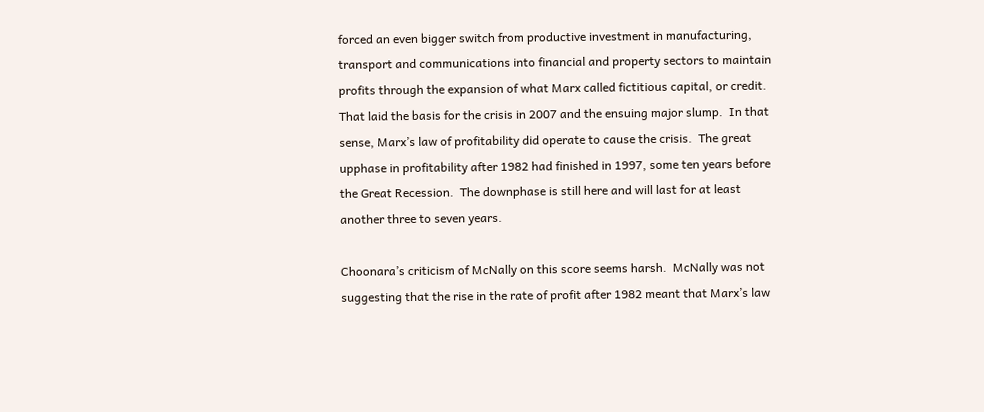forced an even bigger switch from productive investment in manufacturing, transport and communications into financial and property sectors to maintain profits through the expansion of what Marx called fictitious capital, or credit.  That laid the basis for the crisis in 2007 and the ensuing major slump.  In that sense, Marx’s law of profitability did operate to cause the crisis.  The great upphase in profitability after 1982 had finished in 1997, some ten years before the Great Recession.  The downphase is still here and will last for at least another three to seven years.

Choonara’s criticism of McNally on this score seems harsh.  McNally was not suggesting that the rise in the rate of profit after 1982 meant that Marx’s law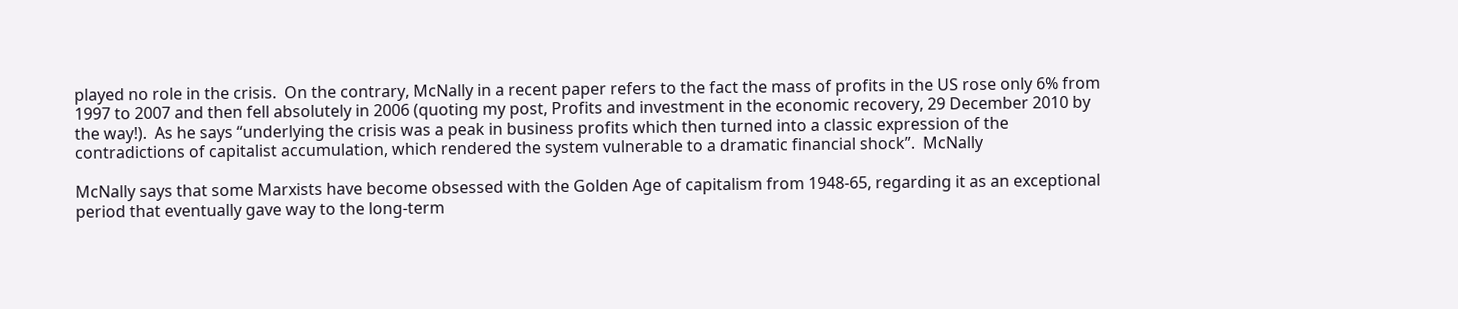played no role in the crisis.  On the contrary, McNally in a recent paper refers to the fact the mass of profits in the US rose only 6% from 1997 to 2007 and then fell absolutely in 2006 (quoting my post, Profits and investment in the economic recovery, 29 December 2010 by the way!).  As he says “underlying the crisis was a peak in business profits which then turned into a classic expression of the contradictions of capitalist accumulation, which rendered the system vulnerable to a dramatic financial shock”.  McNally

McNally says that some Marxists have become obsessed with the Golden Age of capitalism from 1948-65, regarding it as an exceptional period that eventually gave way to the long-term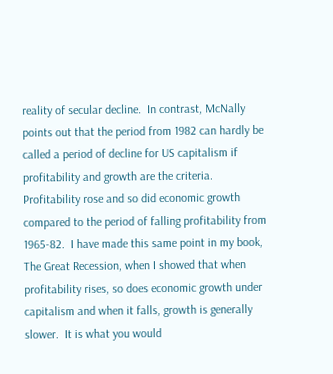reality of secular decline.  In contrast, McNally points out that the period from 1982 can hardly be called a period of decline for US capitalism if profitability and growth are the criteria.  Profitability rose and so did economic growth compared to the period of falling profitability from 1965-82.  I have made this same point in my book, The Great Recession, when I showed that when profitability rises, so does economic growth under capitalism and when it falls, growth is generally slower.  It is what you would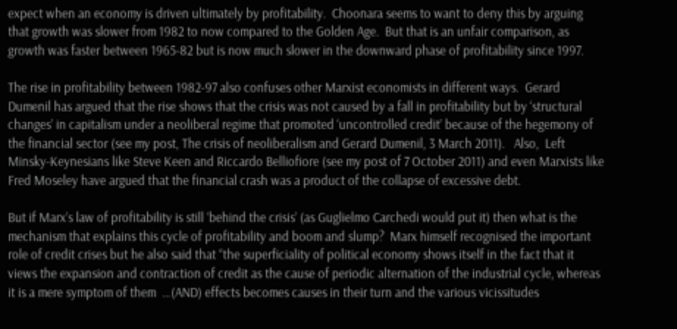expect when an economy is driven ultimately by profitability.  Choonara seems to want to deny this by arguing that growth was slower from 1982 to now compared to the Golden Age.  But that is an unfair comparison, as growth was faster between 1965-82 but is now much slower in the downward phase of profitability since 1997.

The rise in profitability between 1982-97 also confuses other Marxist economists in different ways.  Gerard Dumenil has argued that the rise shows that the crisis was not caused by a fall in profitability but by ‘structural changes’ in capitalism under a neoliberal regime that promoted ‘uncontrolled credit’ because of the hegemony of the financial sector (see my post, The crisis of neoliberalism and Gerard Dumenil, 3 March 2011).   Also,  Left Minsky-Keynesians like Steve Keen and Riccardo Belliofiore (see my post of 7 October 2011) and even Marxists like Fred Moseley have argued that the financial crash was a product of the collapse of excessive debt.

But if Marx’s law of profitability is still ‘behind the crisis’ (as Guglielmo Carchedi would put it) then what is the mechanism that explains this cycle of profitability and boom and slump?  Marx himself recognised the important role of credit crises but he also said that “the superficiality of political economy shows itself in the fact that it views the expansion and contraction of credit as the cause of periodic alternation of the industrial cycle, whereas it is a mere symptom of them  …(AND) effects becomes causes in their turn and the various vicissitudes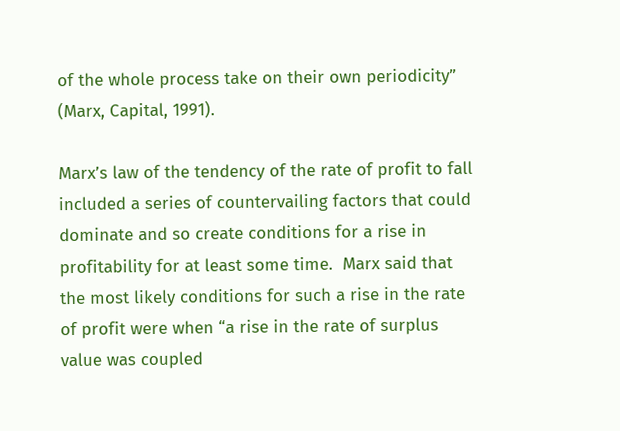of the whole process take on their own periodicity”  (Marx, Capital, 1991).

Marx’s law of the tendency of the rate of profit to fall included a series of countervailing factors that could dominate and so create conditions for a rise in profitability for at least some time.  Marx said that the most likely conditions for such a rise in the rate of profit were when “a rise in the rate of surplus value was coupled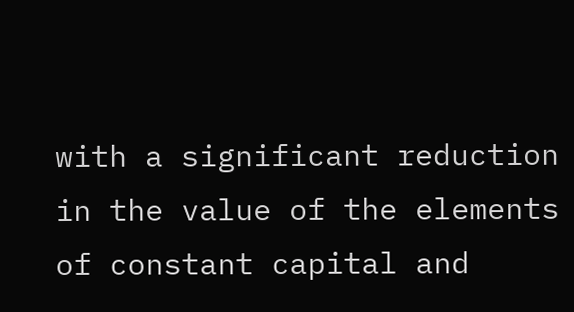with a significant reduction in the value of the elements of constant capital and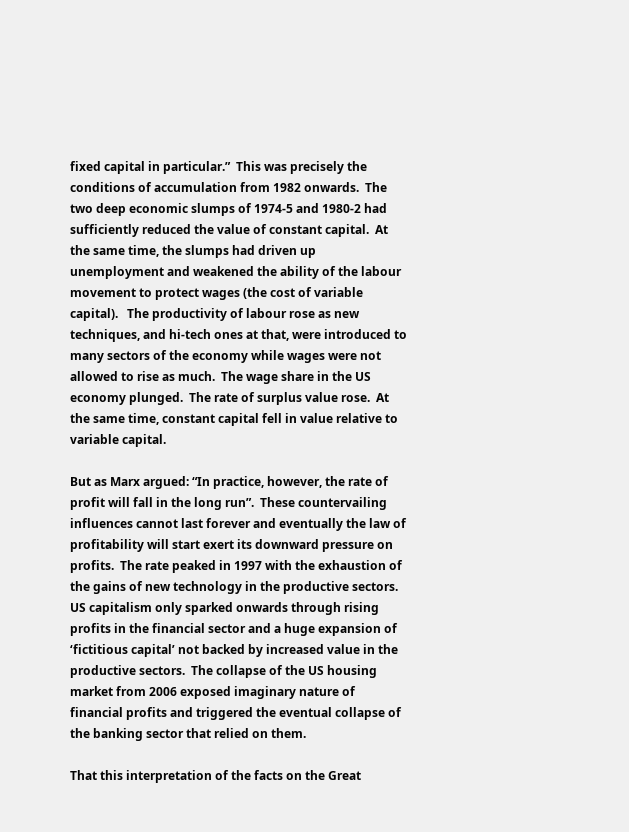fixed capital in particular.”  This was precisely the conditions of accumulation from 1982 onwards.  The two deep economic slumps of 1974-5 and 1980-2 had sufficiently reduced the value of constant capital.  At the same time, the slumps had driven up unemployment and weakened the ability of the labour movement to protect wages (the cost of variable capital).   The productivity of labour rose as new techniques, and hi-tech ones at that, were introduced to many sectors of the economy while wages were not allowed to rise as much.  The wage share in the US economy plunged.  The rate of surplus value rose.  At the same time, constant capital fell in value relative to variable capital.

But as Marx argued: “In practice, however, the rate of profit will fall in the long run”.  These countervailing influences cannot last forever and eventually the law of profitability will start exert its downward pressure on profits.  The rate peaked in 1997 with the exhaustion of the gains of new technology in the productive sectors.  US capitalism only sparked onwards through rising profits in the financial sector and a huge expansion of ‘fictitious capital’ not backed by increased value in the productive sectors.  The collapse of the US housing market from 2006 exposed imaginary nature of financial profits and triggered the eventual collapse of the banking sector that relied on them.

That this interpretation of the facts on the Great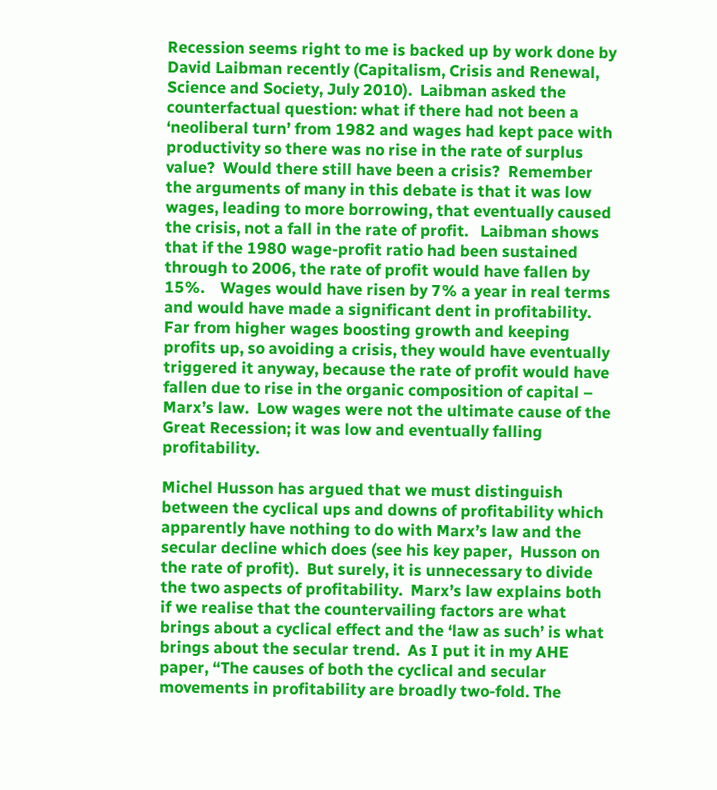Recession seems right to me is backed up by work done by David Laibman recently (Capitalism, Crisis and Renewal, Science and Society, July 2010).  Laibman asked the counterfactual question: what if there had not been a ‘neoliberal turn’ from 1982 and wages had kept pace with productivity so there was no rise in the rate of surplus value?  Would there still have been a crisis?  Remember the arguments of many in this debate is that it was low wages, leading to more borrowing, that eventually caused the crisis, not a fall in the rate of profit.   Laibman shows that if the 1980 wage-profit ratio had been sustained through to 2006, the rate of profit would have fallen by 15%.    Wages would have risen by 7% a year in real terms and would have made a significant dent in profitability.  Far from higher wages boosting growth and keeping profits up, so avoiding a crisis, they would have eventually triggered it anyway, because the rate of profit would have fallen due to rise in the organic composition of capital – Marx’s law.  Low wages were not the ultimate cause of the Great Recession; it was low and eventually falling profitability.

Michel Husson has argued that we must distinguish between the cyclical ups and downs of profitability which apparently have nothing to do with Marx’s law and the secular decline which does (see his key paper,  Husson on the rate of profit).  But surely, it is unnecessary to divide the two aspects of profitability.  Marx’s law explains both if we realise that the countervailing factors are what brings about a cyclical effect and the ‘law as such’ is what brings about the secular trend.  As I put it in my AHE paper, “The causes of both the cyclical and secular movements in profitability are broadly two‐fold. The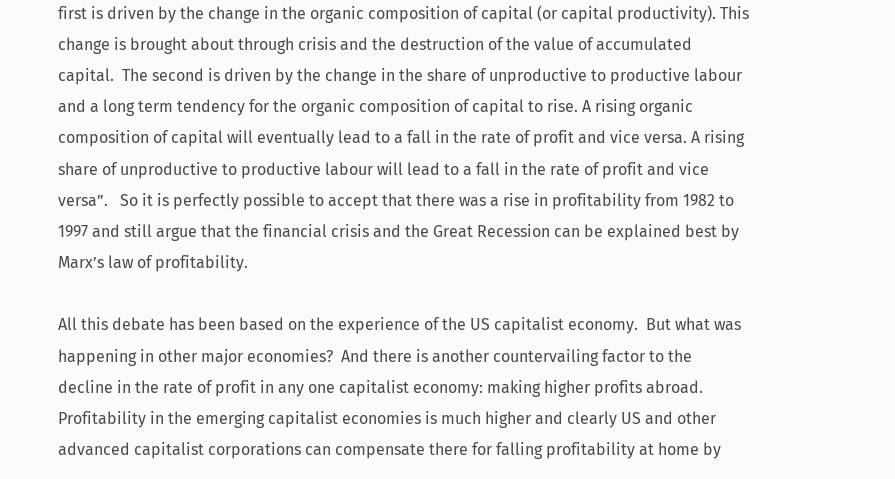first is driven by the change in the organic composition of capital (or capital productivity). This change is brought about through crisis and the destruction of the value of accumulated capital.  The second is driven by the change in the share of unproductive to productive labour and a long term tendency for the organic composition of capital to rise. A rising organic composition of capital will eventually lead to a fall in the rate of profit and vice versa. A rising share of unproductive to productive labour will lead to a fall in the rate of profit and vice versa”.   So it is perfectly possible to accept that there was a rise in profitability from 1982 to 1997 and still argue that the financial crisis and the Great Recession can be explained best by Marx’s law of profitability.

All this debate has been based on the experience of the US capitalist economy.  But what was happening in other major economies?  And there is another countervailing factor to the decline in the rate of profit in any one capitalist economy: making higher profits abroad.  Profitability in the emerging capitalist economies is much higher and clearly US and other advanced capitalist corporations can compensate there for falling profitability at home by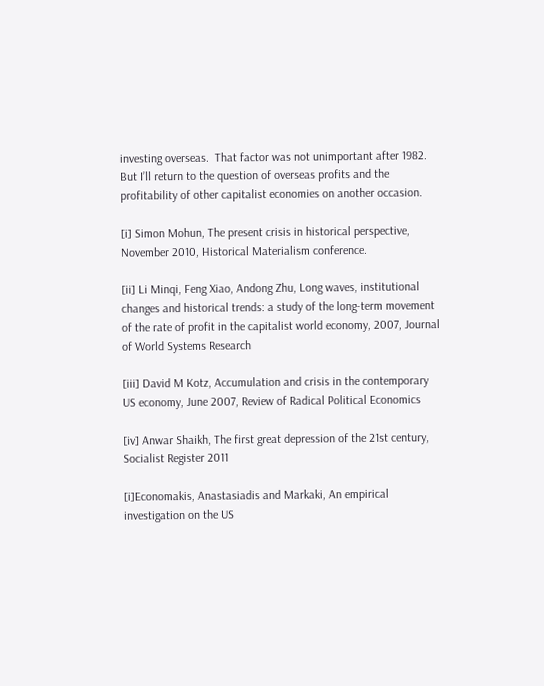investing overseas.  That factor was not unimportant after 1982.  But I’ll return to the question of overseas profits and the profitability of other capitalist economies on another occasion.

[i] Simon Mohun, The present crisis in historical perspective, November 2010, Historical Materialism conference.

[ii] Li Minqi, Feng Xiao, Andong Zhu, Long waves, institutional changes and historical trends: a study of the long-term movement of the rate of profit in the capitalist world economy, 2007, Journal of World Systems Research

[iii] David M Kotz, Accumulation and crisis in the contemporary US economy, June 2007, Review of Radical Political Economics

[iv] Anwar Shaikh, The first great depression of the 21st century, Socialist Register 2011

[i]Economakis, Anastasiadis and Markaki, An empirical investigation on the US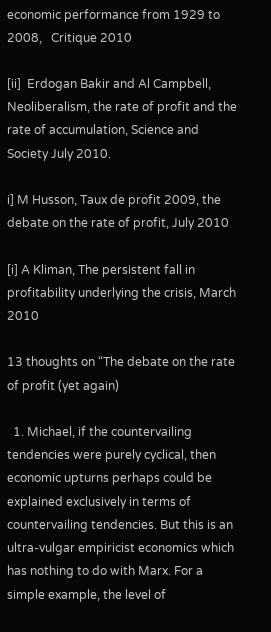economic performance from 1929 to 2008,   Critique 2010

[ii]  Erdogan Bakir and Al Campbell, Neoliberalism, the rate of profit and the rate of accumulation, Science and Society July 2010.

i] M Husson, Taux de profit 2009, the debate on the rate of profit, July 2010

[i] A Kliman, The persistent fall in profitability underlying the crisis, March 2010

13 thoughts on “The debate on the rate of profit (yet again)

  1. Michael, if the countervailing tendencies were purely cyclical, then economic upturns perhaps could be explained exclusively in terms of countervailing tendencies. But this is an ultra-vulgar empiricist economics which has nothing to do with Marx. For a simple example, the level of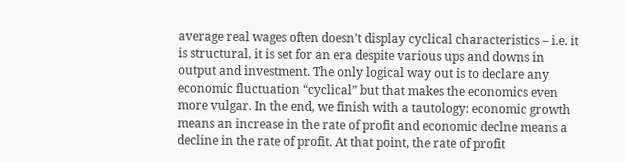average real wages often doesn’t display cyclical characteristics – i.e. it is structural, it is set for an era despite various ups and downs in output and investment. The only logical way out is to declare any economic fluctuation “cyclical” but that makes the economics even more vulgar. In the end, we finish with a tautology: economic growth means an increase in the rate of profit and economic declne means a decline in the rate of profit. At that point, the rate of profit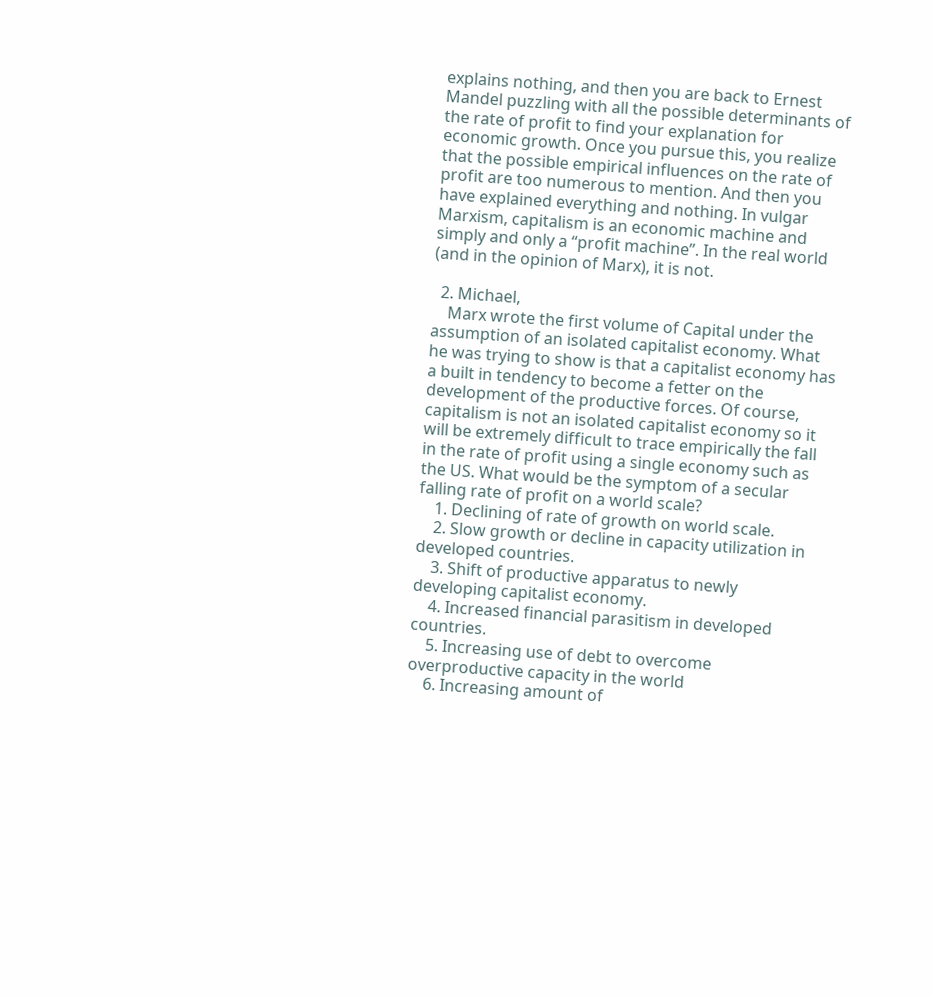explains nothing, and then you are back to Ernest Mandel puzzling with all the possible determinants of the rate of profit to find your explanation for economic growth. Once you pursue this, you realize that the possible empirical influences on the rate of profit are too numerous to mention. And then you have explained everything and nothing. In vulgar Marxism, capitalism is an economic machine and simply and only a “profit machine”. In the real world (and in the opinion of Marx), it is not.

  2. Michael,
    Marx wrote the first volume of Capital under the assumption of an isolated capitalist economy. What he was trying to show is that a capitalist economy has a built in tendency to become a fetter on the development of the productive forces. Of course, capitalism is not an isolated capitalist economy so it will be extremely difficult to trace empirically the fall in the rate of profit using a single economy such as the US. What would be the symptom of a secular falling rate of profit on a world scale?
    1. Declining of rate of growth on world scale.
    2. Slow growth or decline in capacity utilization in developed countries.
    3. Shift of productive apparatus to newly developing capitalist economy.
    4. Increased financial parasitism in developed countries.
    5. Increasing use of debt to overcome overproductive capacity in the world
    6. Increasing amount of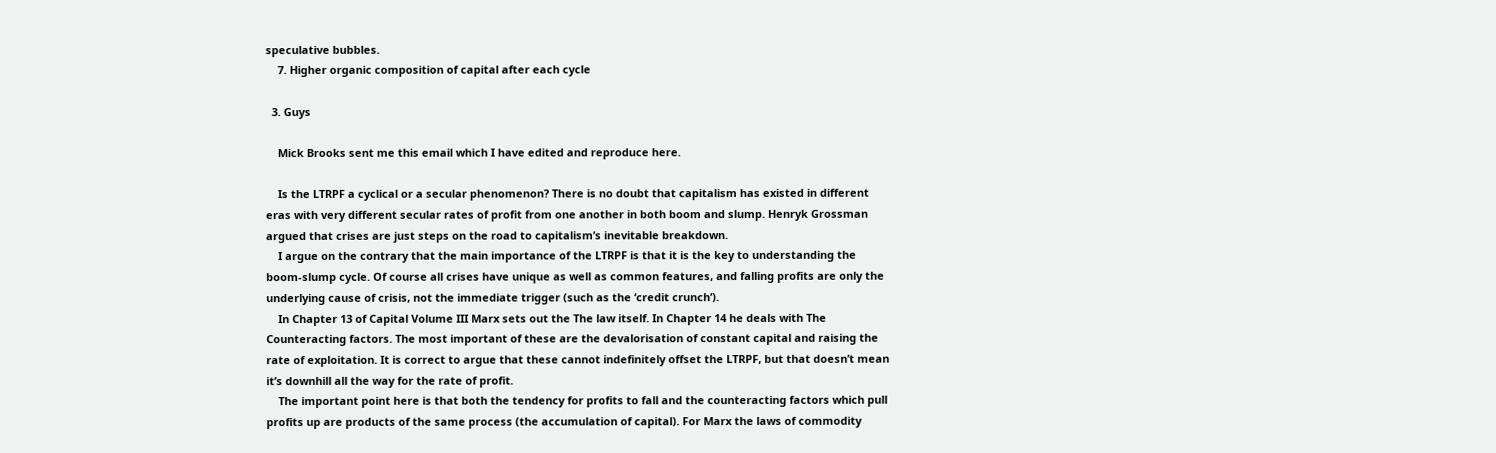speculative bubbles.
    7. Higher organic composition of capital after each cycle

  3. Guys

    Mick Brooks sent me this email which I have edited and reproduce here.

    Is the LTRPF a cyclical or a secular phenomenon? There is no doubt that capitalism has existed in different eras with very different secular rates of profit from one another in both boom and slump. Henryk Grossman argued that crises are just steps on the road to capitalism’s inevitable breakdown.
    I argue on the contrary that the main importance of the LTRPF is that it is the key to understanding the boom-slump cycle. Of course all crises have unique as well as common features, and falling profits are only the underlying cause of crisis, not the immediate trigger (such as the ‘credit crunch’).
    In Chapter 13 of Capital Volume III Marx sets out the The law itself. In Chapter 14 he deals with The Counteracting factors. The most important of these are the devalorisation of constant capital and raising the rate of exploitation. It is correct to argue that these cannot indefinitely offset the LTRPF, but that doesn’t mean it’s downhill all the way for the rate of profit.
    The important point here is that both the tendency for profits to fall and the counteracting factors which pull profits up are products of the same process (the accumulation of capital). For Marx the laws of commodity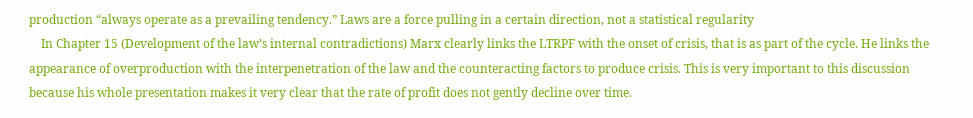production “always operate as a prevailing tendency.” Laws are a force pulling in a certain direction, not a statistical regularity
    In Chapter 15 (Development of the law’s internal contradictions) Marx clearly links the LTRPF with the onset of crisis, that is as part of the cycle. He links the appearance of overproduction with the interpenetration of the law and the counteracting factors to produce crisis. This is very important to this discussion because his whole presentation makes it very clear that the rate of profit does not gently decline over time.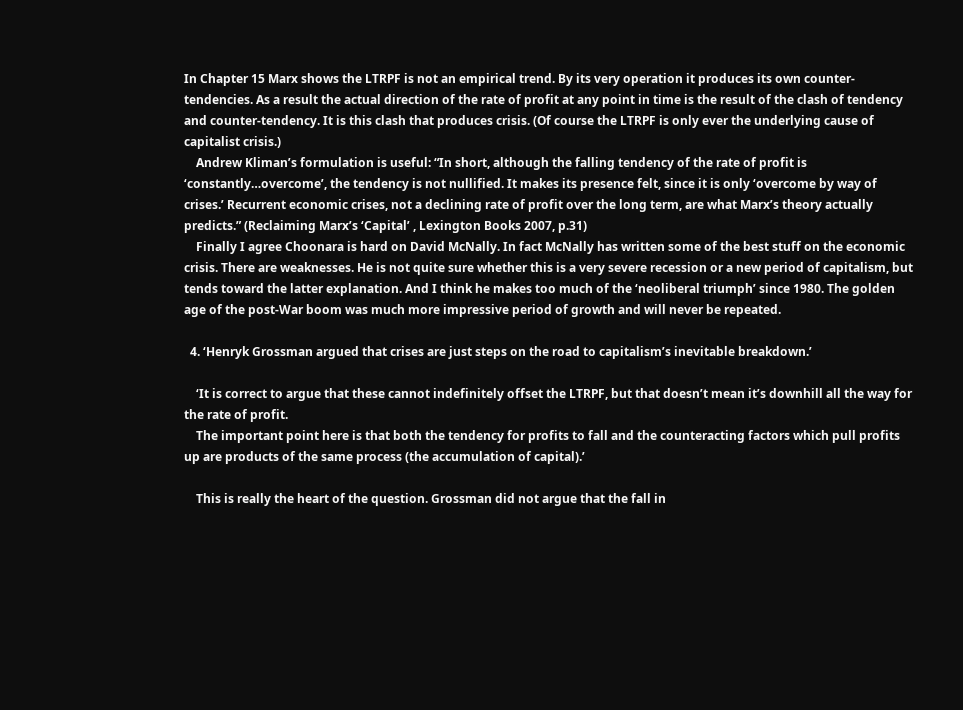In Chapter 15 Marx shows the LTRPF is not an empirical trend. By its very operation it produces its own counter-tendencies. As a result the actual direction of the rate of profit at any point in time is the result of the clash of tendency and counter-tendency. It is this clash that produces crisis. (Of course the LTRPF is only ever the underlying cause of capitalist crisis.)
    Andrew Kliman’s formulation is useful: “In short, although the falling tendency of the rate of profit is ‘constantly…overcome’, the tendency is not nullified. It makes its presence felt, since it is only ‘overcome by way of crises.’ Recurrent economic crises, not a declining rate of profit over the long term, are what Marx’s theory actually predicts.” (Reclaiming Marx’s ‘Capital’ , Lexington Books 2007, p.31)
    Finally I agree Choonara is hard on David McNally. In fact McNally has written some of the best stuff on the economic crisis. There are weaknesses. He is not quite sure whether this is a very severe recession or a new period of capitalism, but tends toward the latter explanation. And I think he makes too much of the ‘neoliberal triumph’ since 1980. The golden age of the post-War boom was much more impressive period of growth and will never be repeated.

  4. ‘Henryk Grossman argued that crises are just steps on the road to capitalism’s inevitable breakdown.’

    ‘It is correct to argue that these cannot indefinitely offset the LTRPF, but that doesn’t mean it’s downhill all the way for the rate of profit.
    The important point here is that both the tendency for profits to fall and the counteracting factors which pull profits up are products of the same process (the accumulation of capital).’

    This is really the heart of the question. Grossman did not argue that the fall in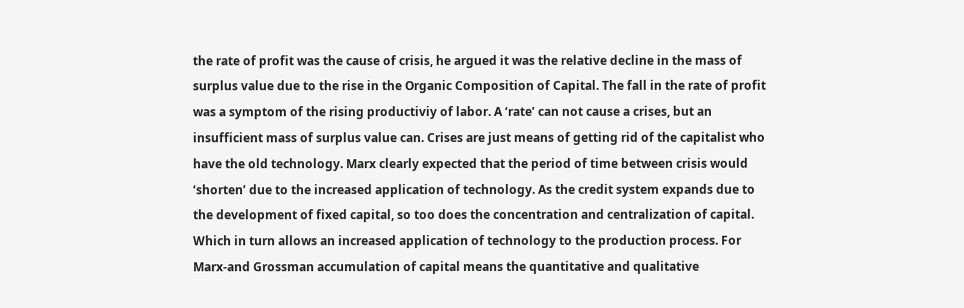the rate of profit was the cause of crisis, he argued it was the relative decline in the mass of surplus value due to the rise in the Organic Composition of Capital. The fall in the rate of profit was a symptom of the rising productiviy of labor. A ‘rate’ can not cause a crises, but an insufficient mass of surplus value can. Crises are just means of getting rid of the capitalist who have the old technology. Marx clearly expected that the period of time between crisis would ‘shorten’ due to the increased application of technology. As the credit system expands due to the development of fixed capital, so too does the concentration and centralization of capital. Which in turn allows an increased application of technology to the production process. For Marx-and Grossman accumulation of capital means the quantitative and qualitative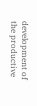development of the productive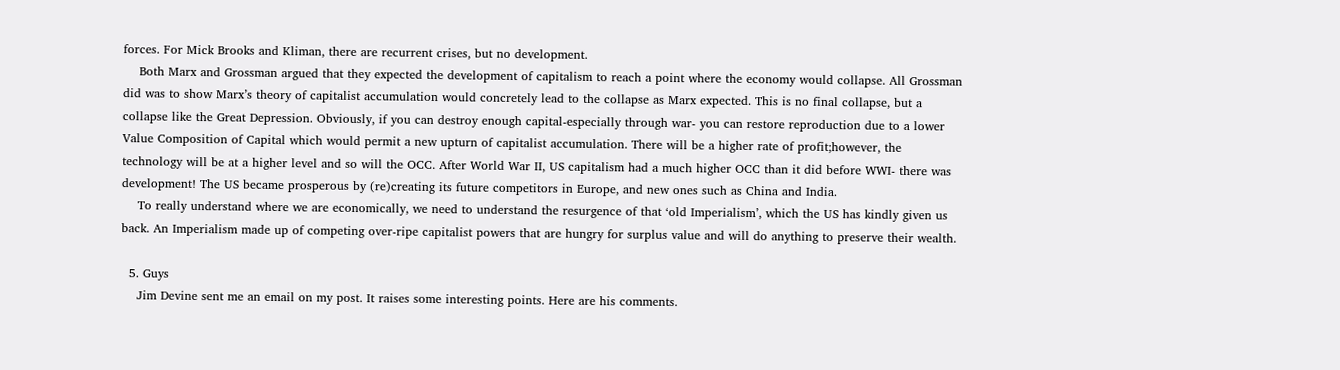forces. For Mick Brooks and Kliman, there are recurrent crises, but no development.
    Both Marx and Grossman argued that they expected the development of capitalism to reach a point where the economy would collapse. All Grossman did was to show Marx’s theory of capitalist accumulation would concretely lead to the collapse as Marx expected. This is no final collapse, but a collapse like the Great Depression. Obviously, if you can destroy enough capital-especially through war- you can restore reproduction due to a lower Value Composition of Capital which would permit a new upturn of capitalist accumulation. There will be a higher rate of profit;however, the technology will be at a higher level and so will the OCC. After World War II, US capitalism had a much higher OCC than it did before WWI- there was development! The US became prosperous by (re)creating its future competitors in Europe, and new ones such as China and India.
    To really understand where we are economically, we need to understand the resurgence of that ‘old Imperialism’, which the US has kindly given us back. An Imperialism made up of competing over-ripe capitalist powers that are hungry for surplus value and will do anything to preserve their wealth.

  5. Guys
    Jim Devine sent me an email on my post. It raises some interesting points. Here are his comments.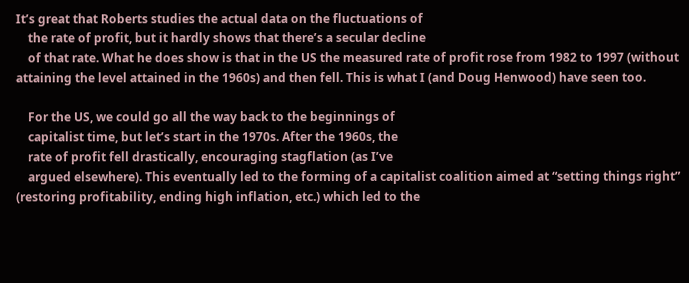It’s great that Roberts studies the actual data on the fluctuations of
    the rate of profit, but it hardly shows that there’s a secular decline
    of that rate. What he does show is that in the US the measured rate of profit rose from 1982 to 1997 (without attaining the level attained in the 1960s) and then fell. This is what I (and Doug Henwood) have seen too.

    For the US, we could go all the way back to the beginnings of
    capitalist time, but let’s start in the 1970s. After the 1960s, the
    rate of profit fell drastically, encouraging stagflation (as I’ve
    argued elsewhere). This eventually led to the forming of a capitalist coalition aimed at “setting things right” (restoring profitability, ending high inflation, etc.) which led to the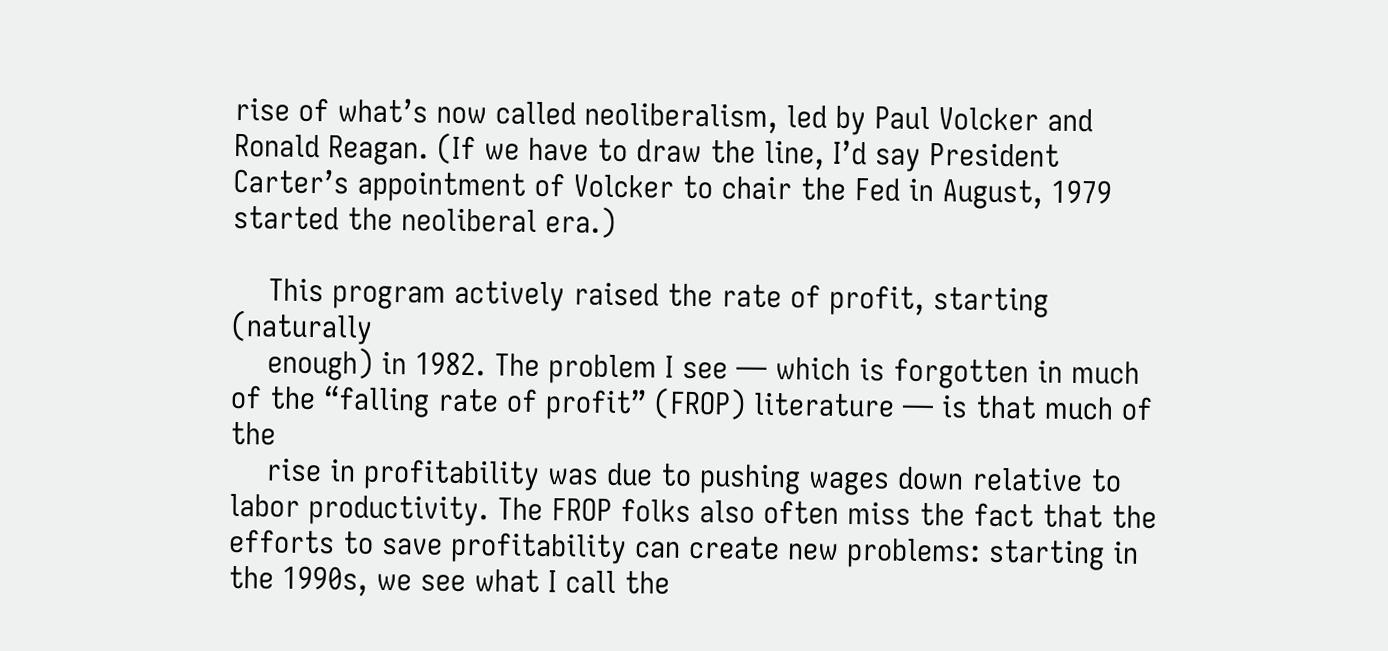rise of what’s now called neoliberalism, led by Paul Volcker and Ronald Reagan. (If we have to draw the line, I’d say President Carter’s appointment of Volcker to chair the Fed in August, 1979 started the neoliberal era.)

    This program actively raised the rate of profit, starting (naturally
    enough) in 1982. The problem I see — which is forgotten in much of the “falling rate of profit” (FROP) literature — is that much of the
    rise in profitability was due to pushing wages down relative to labor productivity. The FROP folks also often miss the fact that the efforts to save profitability can create new problems: starting in the 1990s, we see what I call the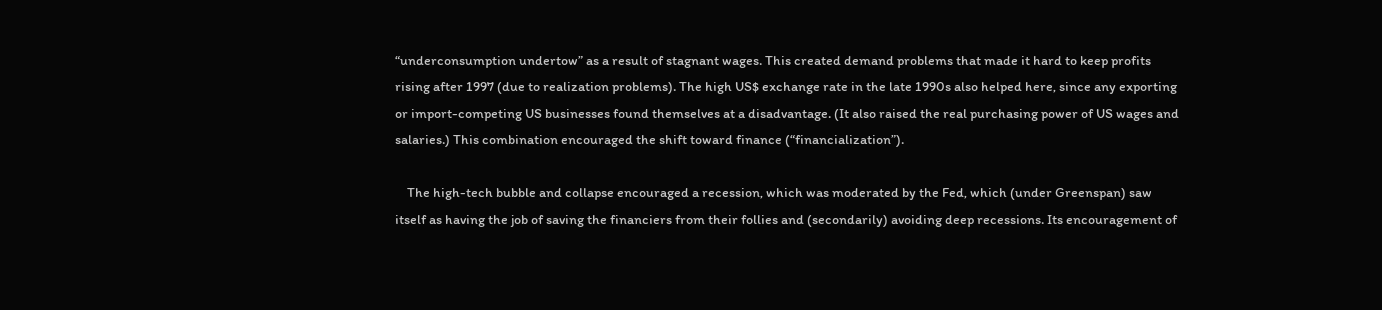“underconsumption undertow” as a result of stagnant wages. This created demand problems that made it hard to keep profits rising after 1997 (due to realization problems). The high US$ exchange rate in the late 1990s also helped here, since any exporting or import-competing US businesses found themselves at a disadvantage. (It also raised the real purchasing power of US wages and salaries.) This combination encouraged the shift toward finance (“financialization”).

    The high-tech bubble and collapse encouraged a recession, which was moderated by the Fed, which (under Greenspan) saw itself as having the job of saving the financiers from their follies and (secondarily) avoiding deep recessions. Its encouragement of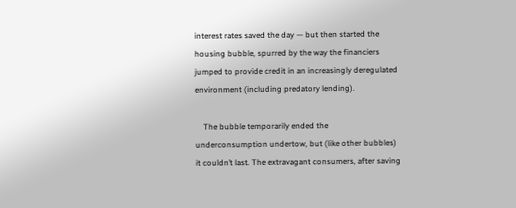interest rates saved the day — but then started the housing bubble, spurred by the way the financiers jumped to provide credit in an increasingly deregulated environment (including predatory lending).

    The bubble temporarily ended the underconsumption undertow, but (like other bubbles) it couldn’t last. The extravagant consumers, after saving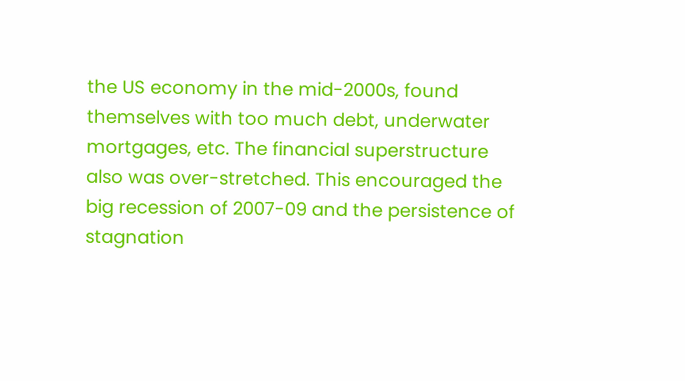the US economy in the mid-2000s, found themselves with too much debt, underwater mortgages, etc. The financial superstructure also was over-stretched. This encouraged the big recession of 2007-09 and the persistence of stagnation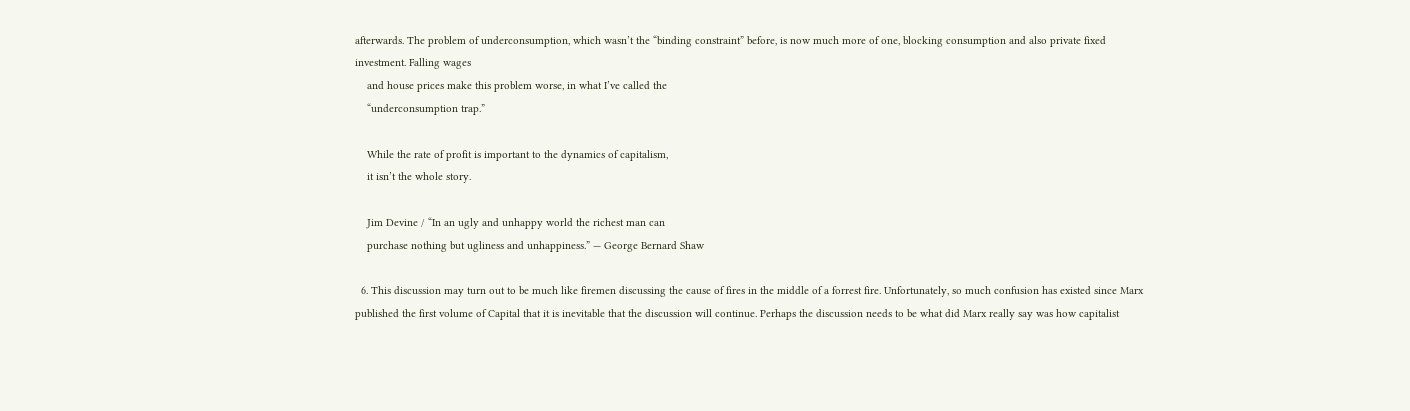afterwards. The problem of underconsumption, which wasn’t the “binding constraint” before, is now much more of one, blocking consumption and also private fixed investment. Falling wages
    and house prices make this problem worse, in what I’ve called the
    “underconsumption trap.”

    While the rate of profit is important to the dynamics of capitalism,
    it isn’t the whole story.

    Jim Devine / “In an ugly and unhappy world the richest man can
    purchase nothing but ugliness and unhappiness.” — George Bernard Shaw

  6. This discussion may turn out to be much like firemen discussing the cause of fires in the middle of a forrest fire. Unfortunately, so much confusion has existed since Marx published the first volume of Capital that it is inevitable that the discussion will continue. Perhaps the discussion needs to be what did Marx really say was how capitalist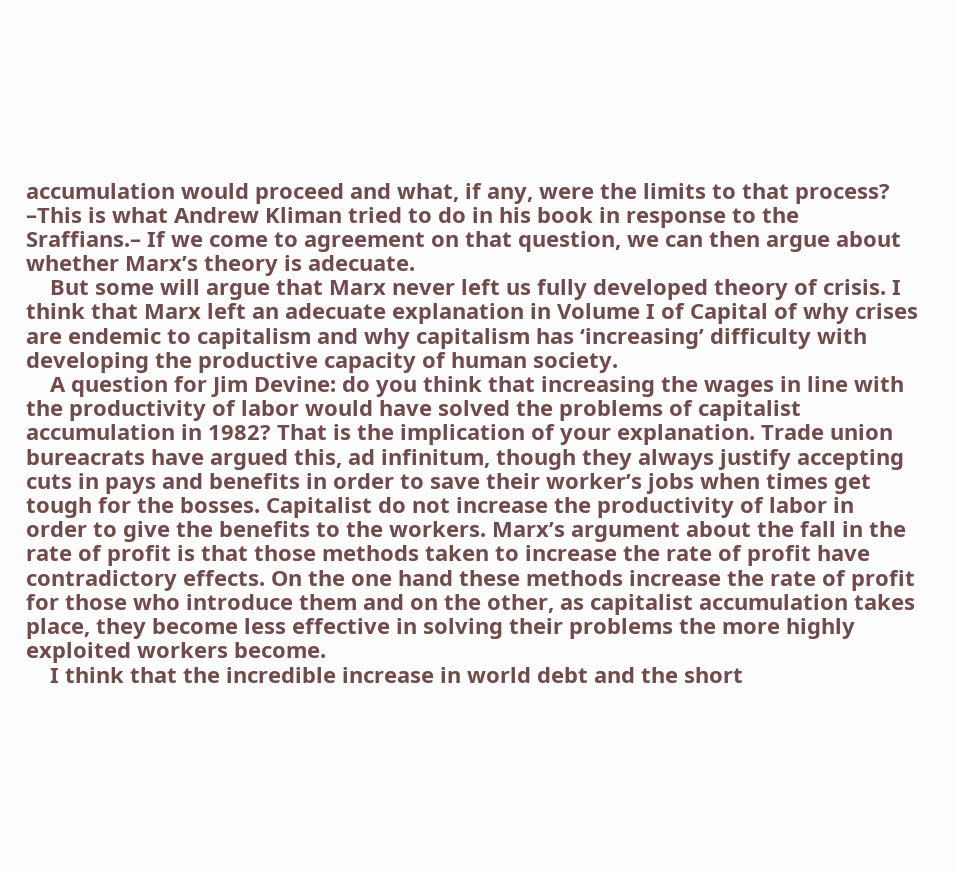accumulation would proceed and what, if any, were the limits to that process? –This is what Andrew Kliman tried to do in his book in response to the Sraffians.– If we come to agreement on that question, we can then argue about whether Marx’s theory is adecuate.
    But some will argue that Marx never left us fully developed theory of crisis. I think that Marx left an adecuate explanation in Volume I of Capital of why crises are endemic to capitalism and why capitalism has ‘increasing’ difficulty with developing the productive capacity of human society.
    A question for Jim Devine: do you think that increasing the wages in line with the productivity of labor would have solved the problems of capitalist accumulation in 1982? That is the implication of your explanation. Trade union bureacrats have argued this, ad infinitum, though they always justify accepting cuts in pays and benefits in order to save their worker’s jobs when times get tough for the bosses. Capitalist do not increase the productivity of labor in order to give the benefits to the workers. Marx’s argument about the fall in the rate of profit is that those methods taken to increase the rate of profit have contradictory effects. On the one hand these methods increase the rate of profit for those who introduce them and on the other, as capitalist accumulation takes place, they become less effective in solving their problems the more highly exploited workers become.
    I think that the incredible increase in world debt and the short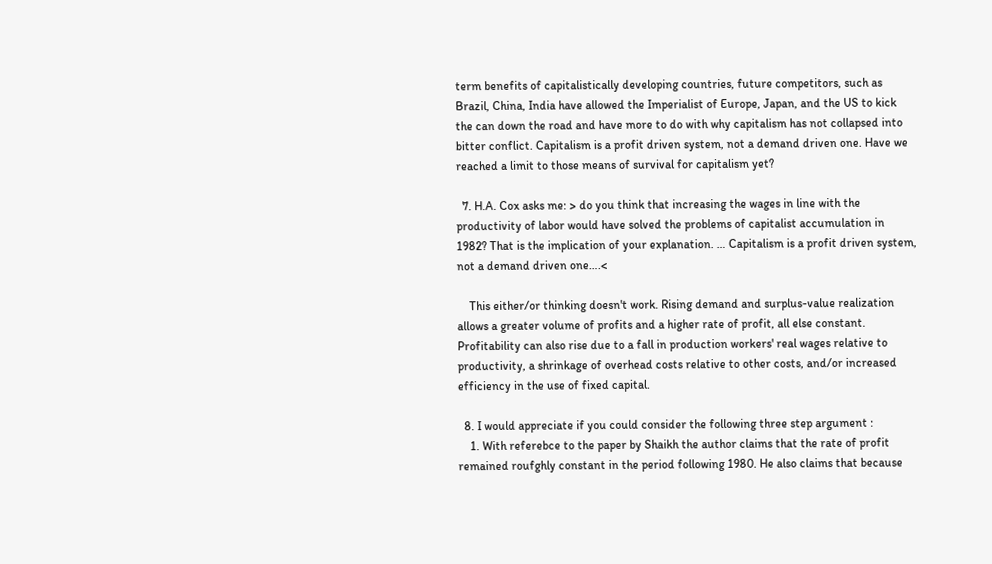term benefits of capitalistically developing countries, future competitors, such as Brazil, China, India have allowed the Imperialist of Europe, Japan, and the US to kick the can down the road and have more to do with why capitalism has not collapsed into bitter conflict. Capitalism is a profit driven system, not a demand driven one. Have we reached a limit to those means of survival for capitalism yet?

  7. H.A. Cox asks me: > do you think that increasing the wages in line with the productivity of labor would have solved the problems of capitalist accumulation in 1982? That is the implication of your explanation. … Capitalism is a profit driven system, not a demand driven one….<

    This either/or thinking doesn't work. Rising demand and surplus-value realization allows a greater volume of profits and a higher rate of profit, all else constant. Profitability can also rise due to a fall in production workers' real wages relative to productivity, a shrinkage of overhead costs relative to other costs, and/or increased efficiency in the use of fixed capital.

  8. I would appreciate if you could consider the following three step argument :
    1. With referebce to the paper by Shaikh the author claims that the rate of profit remained roufghly constant in the period following 1980. He also claims that because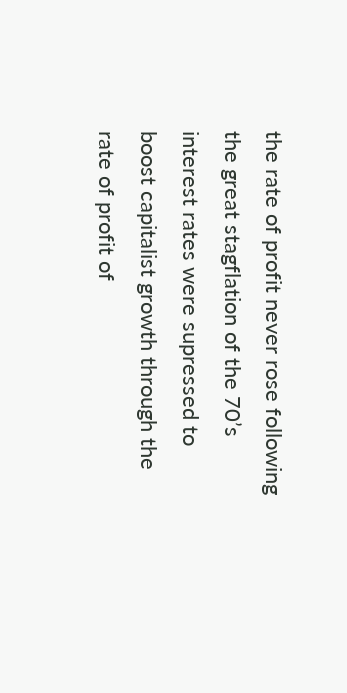the rate of profit never rose following the great stagflation of the 70’s interest rates were supressed to boost capitalist growth through the rate of profit of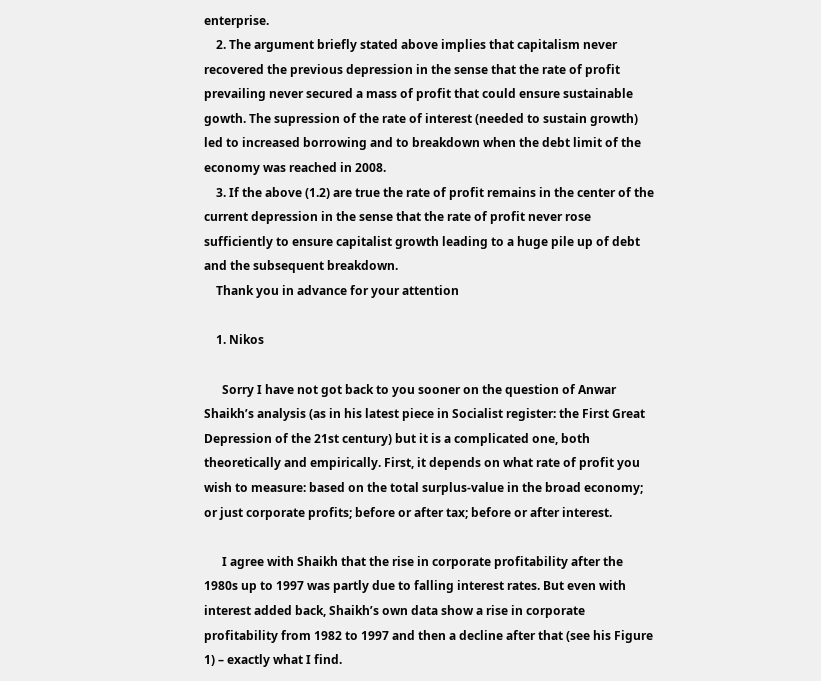enterprise.
    2. The argument briefly stated above implies that capitalism never recovered the previous depression in the sense that the rate of profit prevailing never secured a mass of profit that could ensure sustainable gowth. The supression of the rate of interest (needed to sustain growth) led to increased borrowing and to breakdown when the debt limit of the economy was reached in 2008.
    3. If the above (1.2) are true the rate of profit remains in the center of the current depression in the sense that the rate of profit never rose sufficiently to ensure capitalist growth leading to a huge pile up of debt and the subsequent breakdown.
    Thank you in advance for your attention

    1. Nikos

      Sorry I have not got back to you sooner on the question of Anwar Shaikh’s analysis (as in his latest piece in Socialist register: the First Great Depression of the 21st century) but it is a complicated one, both theoretically and empirically. First, it depends on what rate of profit you wish to measure: based on the total surplus-value in the broad economy; or just corporate profits; before or after tax; before or after interest.

      I agree with Shaikh that the rise in corporate profitability after the 1980s up to 1997 was partly due to falling interest rates. But even with interest added back, Shaikh’s own data show a rise in corporate profitability from 1982 to 1997 and then a decline after that (see his Figure 1) – exactly what I find.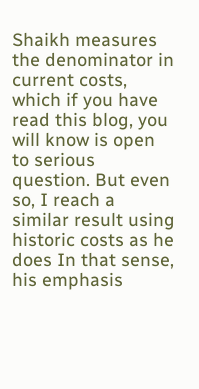Shaikh measures the denominator in current costs, which if you have read this blog, you will know is open to serious question. But even so, I reach a similar result using historic costs as he does In that sense, his emphasis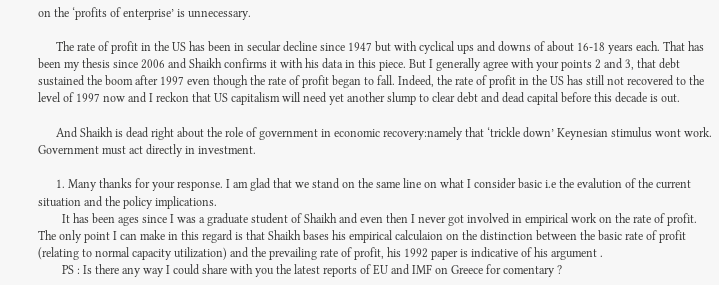on the ‘profits of enterprise’ is unnecessary.

      The rate of profit in the US has been in secular decline since 1947 but with cyclical ups and downs of about 16-18 years each. That has been my thesis since 2006 and Shaikh confirms it with his data in this piece. But I generally agree with your points 2 and 3, that debt sustained the boom after 1997 even though the rate of profit began to fall. Indeed, the rate of profit in the US has still not recovered to the level of 1997 now and I reckon that US capitalism will need yet another slump to clear debt and dead capital before this decade is out.

      And Shaikh is dead right about the role of government in economic recovery:namely that ‘trickle down’ Keynesian stimulus wont work. Government must act directly in investment.

      1. Many thanks for your response. I am glad that we stand on the same line on what I consider basic i.e the evalution of the current situation and the policy implications.
        It has been ages since I was a graduate student of Shaikh and even then I never got involved in empirical work on the rate of profit. The only point I can make in this regard is that Shaikh bases his empirical calculaion on the distinction between the basic rate of profit (relating to normal capacity utilization) and the prevailing rate of profit, his 1992 paper is indicative of his argument .
        PS : Is there any way I could share with you the latest reports of EU and IMF on Greece for comentary ?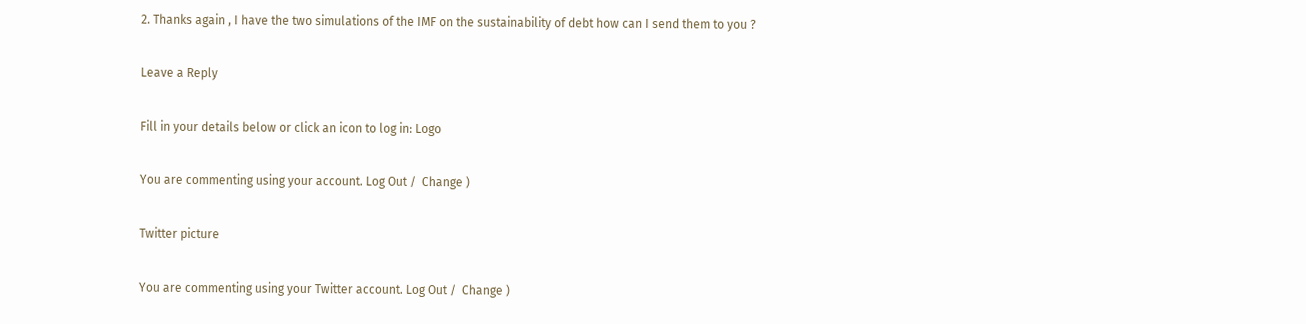2. Thanks again , I have the two simulations of the IMF on the sustainability of debt how can I send them to you ?

Leave a Reply

Fill in your details below or click an icon to log in: Logo

You are commenting using your account. Log Out /  Change )

Twitter picture

You are commenting using your Twitter account. Log Out /  Change )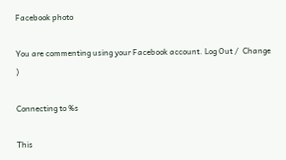Facebook photo

You are commenting using your Facebook account. Log Out /  Change )

Connecting to %s

This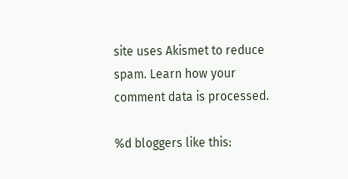site uses Akismet to reduce spam. Learn how your comment data is processed.

%d bloggers like this: